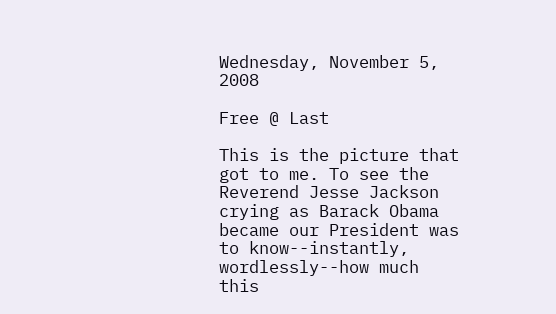Wednesday, November 5, 2008

Free @ Last

This is the picture that got to me. To see the Reverend Jesse Jackson crying as Barack Obama became our President was to know--instantly, wordlessly--how much this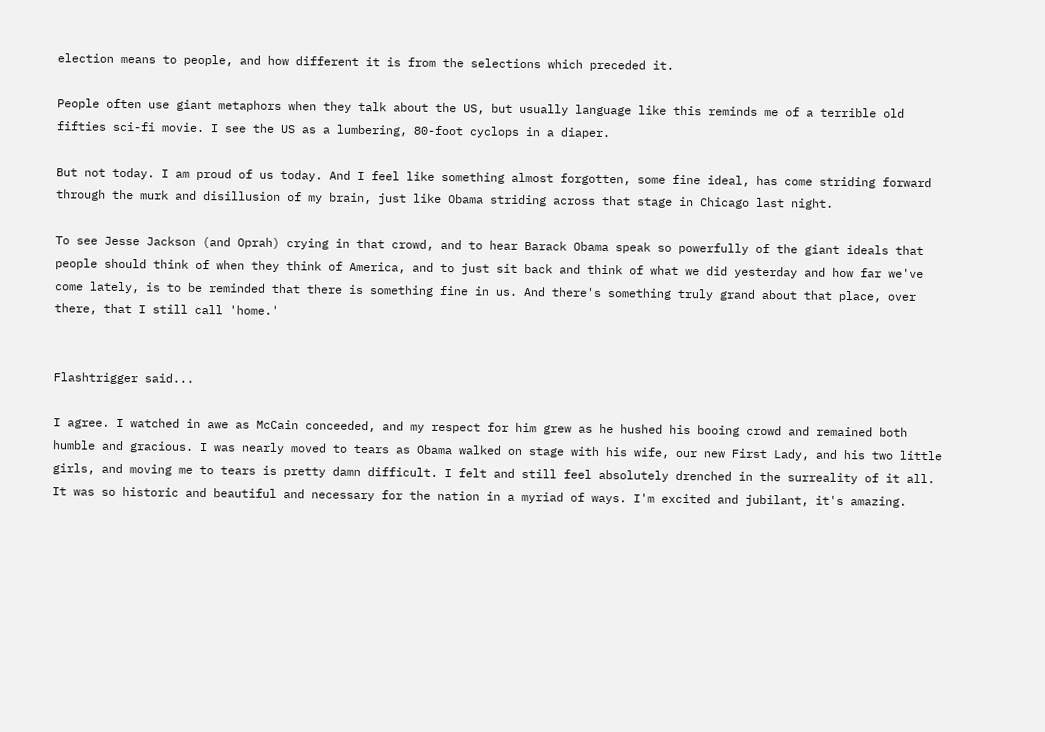election means to people, and how different it is from the selections which preceded it.

People often use giant metaphors when they talk about the US, but usually language like this reminds me of a terrible old fifties sci-fi movie. I see the US as a lumbering, 80-foot cyclops in a diaper.

But not today. I am proud of us today. And I feel like something almost forgotten, some fine ideal, has come striding forward through the murk and disillusion of my brain, just like Obama striding across that stage in Chicago last night.

To see Jesse Jackson (and Oprah) crying in that crowd, and to hear Barack Obama speak so powerfully of the giant ideals that people should think of when they think of America, and to just sit back and think of what we did yesterday and how far we've come lately, is to be reminded that there is something fine in us. And there's something truly grand about that place, over there, that I still call 'home.'


Flashtrigger said...

I agree. I watched in awe as McCain conceeded, and my respect for him grew as he hushed his booing crowd and remained both humble and gracious. I was nearly moved to tears as Obama walked on stage with his wife, our new First Lady, and his two little girls, and moving me to tears is pretty damn difficult. I felt and still feel absolutely drenched in the surreality of it all. It was so historic and beautiful and necessary for the nation in a myriad of ways. I'm excited and jubilant, it's amazing.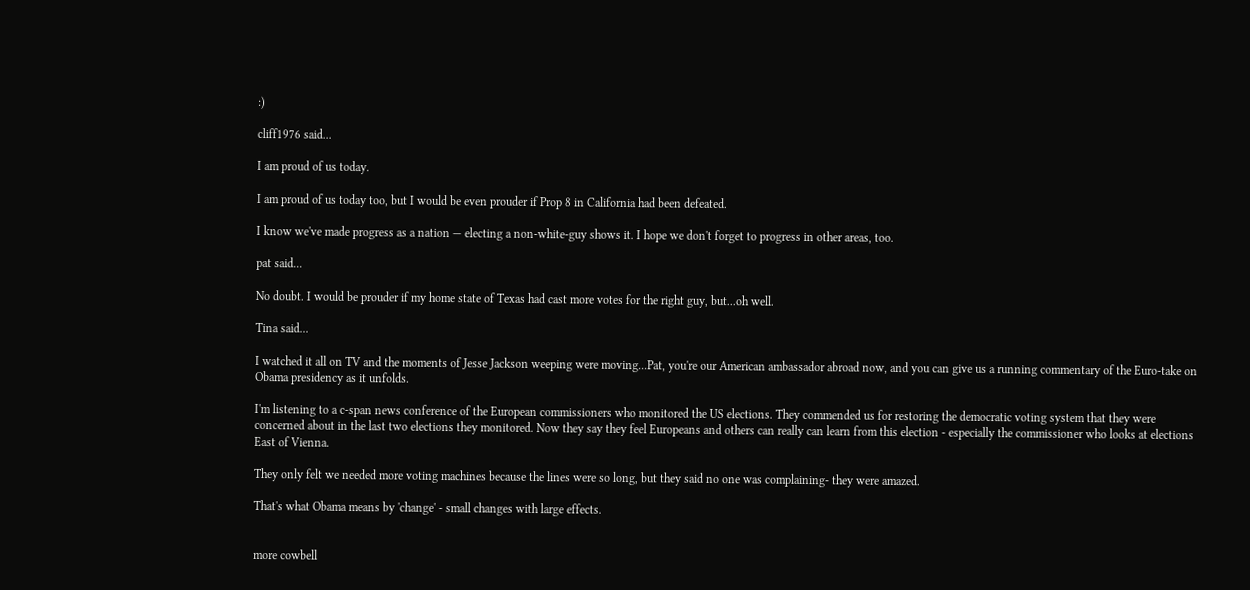:)

cliff1976 said...

I am proud of us today.

I am proud of us today too, but I would be even prouder if Prop 8 in California had been defeated.

I know we've made progress as a nation — electing a non-white-guy shows it. I hope we don't forget to progress in other areas, too.

pat said...

No doubt. I would be prouder if my home state of Texas had cast more votes for the right guy, but...oh well.

Tina said...

I watched it all on TV and the moments of Jesse Jackson weeping were moving...Pat, you're our American ambassador abroad now, and you can give us a running commentary of the Euro-take on Obama presidency as it unfolds.

I'm listening to a c-span news conference of the European commissioners who monitored the US elections. They commended us for restoring the democratic voting system that they were concerned about in the last two elections they monitored. Now they say they feel Europeans and others can really can learn from this election - especially the commissioner who looks at elections East of Vienna.

They only felt we needed more voting machines because the lines were so long, but they said no one was complaining- they were amazed.

That's what Obama means by 'change' - small changes with large effects.


more cowbell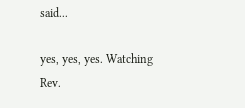said...

yes, yes, yes. Watching Rev.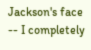Jackson's face -- I completely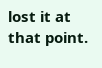lost it at that point.